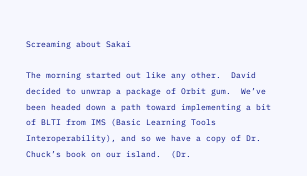Screaming about Sakai

The morning started out like any other.  David decided to unwrap a package of Orbit gum.  We’ve been headed down a path toward implementing a bit of BLTI from IMS (Basic Learning Tools Interoperability), and so we have a copy of Dr. Chuck’s book on our island.  (Dr.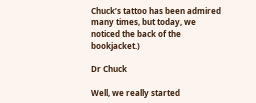Chuck’s tattoo has been admired many times, but today, we noticed the back of the bookjacket.)

Dr Chuck

Well, we really started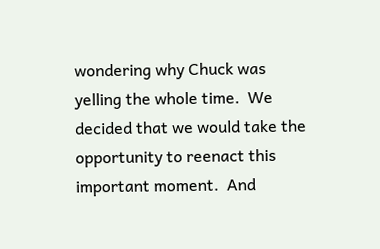wondering why Chuck was yelling the whole time.  We decided that we would take the opportunity to reenact this important moment.  And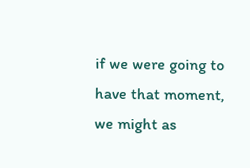if we were going to have that moment, we might as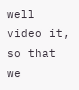well video it, so that we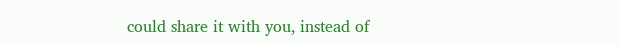could share it with you, instead of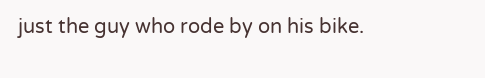just the guy who rode by on his bike.